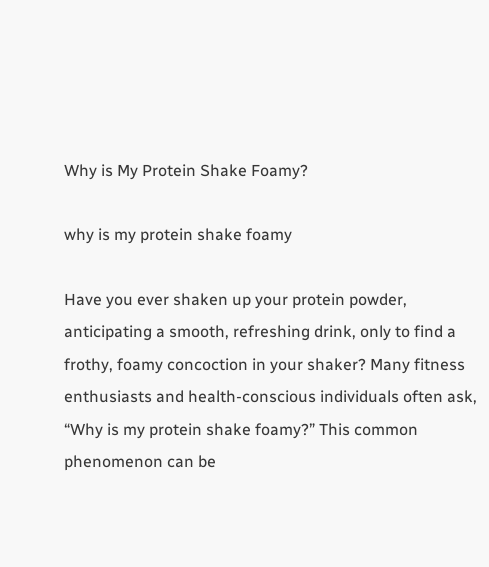Why is My Protein Shake Foamy?

why is my protein shake foamy

Have you ever shaken up your protein powder, anticipating a smooth, refreshing drink, only to find a frothy, foamy concoction in your shaker? Many fitness enthusiasts and health-conscious individuals often ask, “Why is my protein shake foamy?” This common phenomenon can be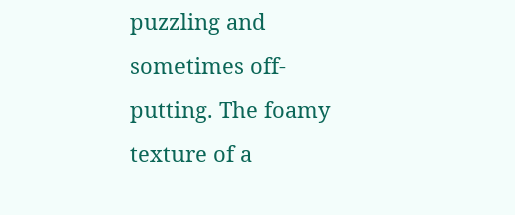puzzling and sometimes off-putting. The foamy texture of a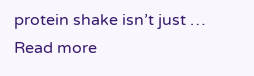protein shake isn’t just … Read more